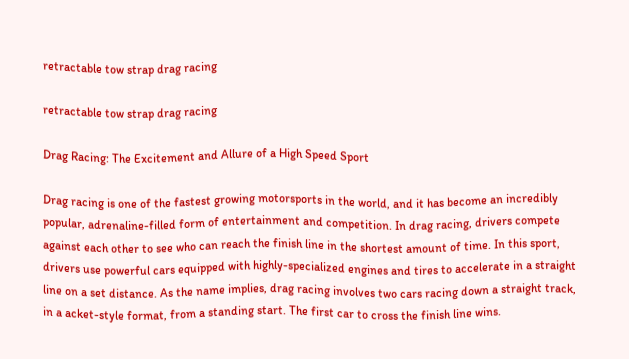retractable tow strap drag racing

retractable tow strap drag racing

Drag Racing: The Excitement and Allure of a High Speed Sport

Drag racing is one of the fastest growing motorsports in the world, and it has become an incredibly popular, adrenaline-filled form of entertainment and competition. In drag racing, drivers compete against each other to see who can reach the finish line in the shortest amount of time. In this sport, drivers use powerful cars equipped with highly-specialized engines and tires to accelerate in a straight line on a set distance. As the name implies, drag racing involves two cars racing down a straight track, in a acket-style format, from a standing start. The first car to cross the finish line wins.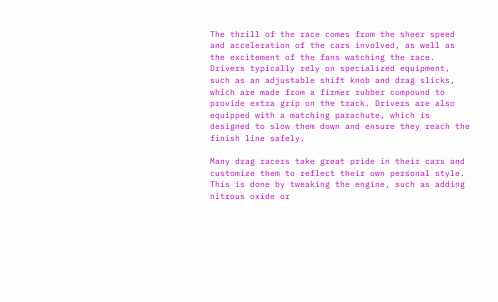The thrill of the race comes from the sheer speed and acceleration of the cars involved, as well as the excitement of the fans watching the race. Drivers typically rely on specialized equipment, such as an adjustable shift knob and drag slicks, which are made from a firmer rubber compound to provide extra grip on the track. Drivers are also equipped with a matching parachute, which is designed to slow them down and ensure they reach the finish line safely.

Many drag racers take great pride in their cars and customize them to reflect their own personal style. This is done by tweaking the engine, such as adding nitrous oxide or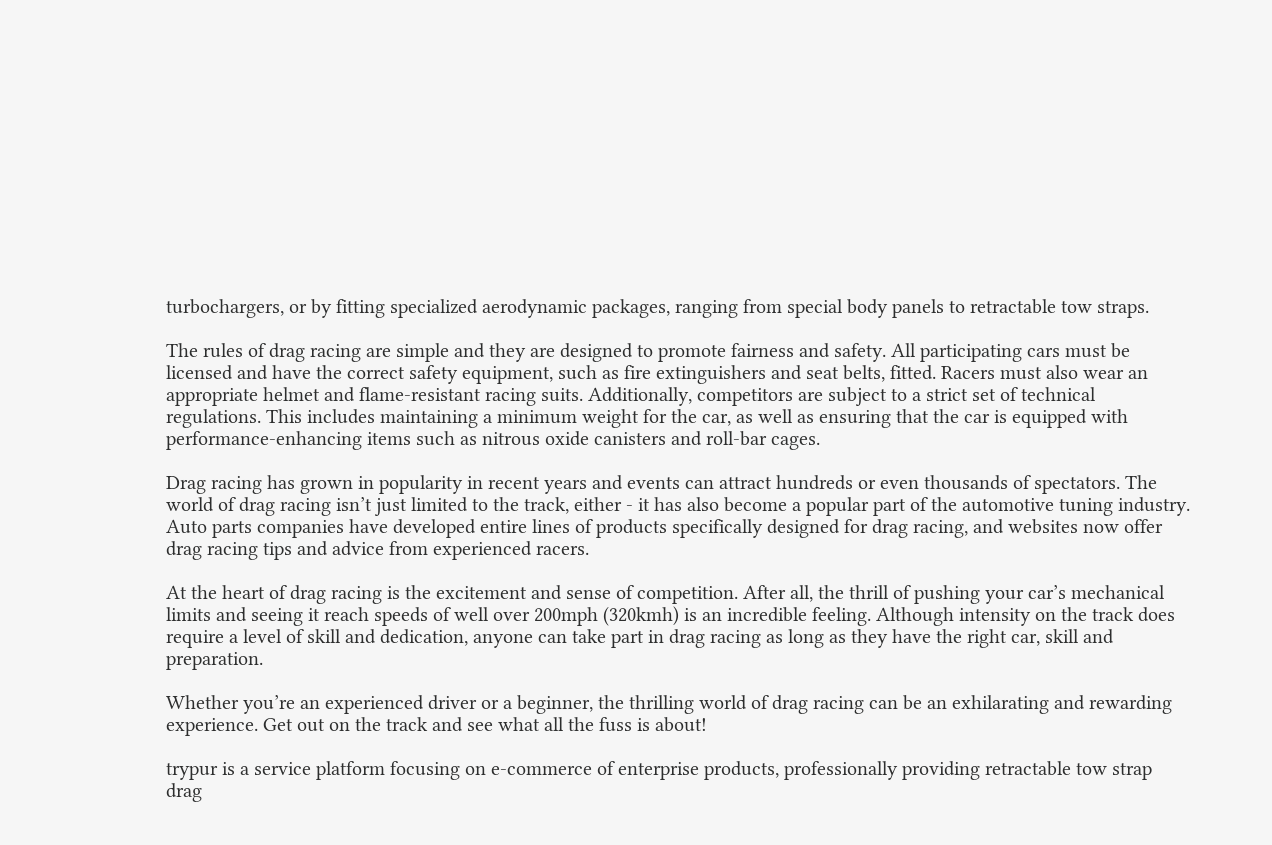turbochargers, or by fitting specialized aerodynamic packages, ranging from special body panels to retractable tow straps.

The rules of drag racing are simple and they are designed to promote fairness and safety. All participating cars must be licensed and have the correct safety equipment, such as fire extinguishers and seat belts, fitted. Racers must also wear an appropriate helmet and flame-resistant racing suits. Additionally, competitors are subject to a strict set of technical regulations. This includes maintaining a minimum weight for the car, as well as ensuring that the car is equipped with performance-enhancing items such as nitrous oxide canisters and roll-bar cages.

Drag racing has grown in popularity in recent years and events can attract hundreds or even thousands of spectators. The world of drag racing isn’t just limited to the track, either - it has also become a popular part of the automotive tuning industry. Auto parts companies have developed entire lines of products specifically designed for drag racing, and websites now offer drag racing tips and advice from experienced racers.

At the heart of drag racing is the excitement and sense of competition. After all, the thrill of pushing your car’s mechanical limits and seeing it reach speeds of well over 200mph (320kmh) is an incredible feeling. Although intensity on the track does require a level of skill and dedication, anyone can take part in drag racing as long as they have the right car, skill and preparation.

Whether you’re an experienced driver or a beginner, the thrilling world of drag racing can be an exhilarating and rewarding experience. Get out on the track and see what all the fuss is about!

trypur is a service platform focusing on e-commerce of enterprise products, professionally providing retractable tow strap drag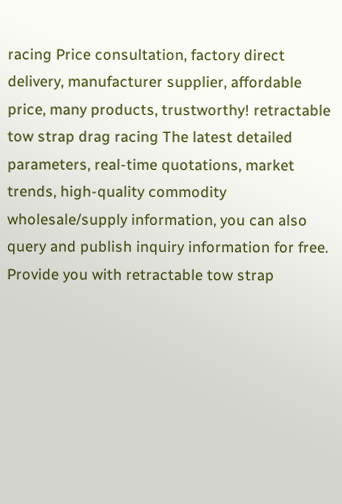racing Price consultation, factory direct delivery, manufacturer supplier, affordable price, many products, trustworthy! retractable tow strap drag racing The latest detailed parameters, real-time quotations, market trends, high-quality commodity wholesale/supply information, you can also query and publish inquiry information for free. Provide you with retractable tow strap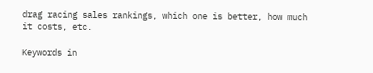drag racing sales rankings, which one is better, how much it costs, etc.

Keywords in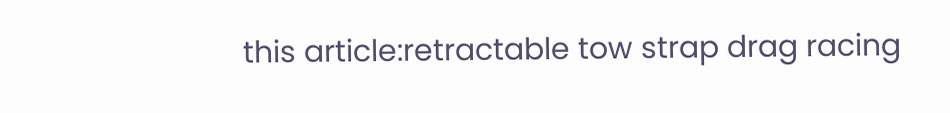this article:retractable tow strap drag racing